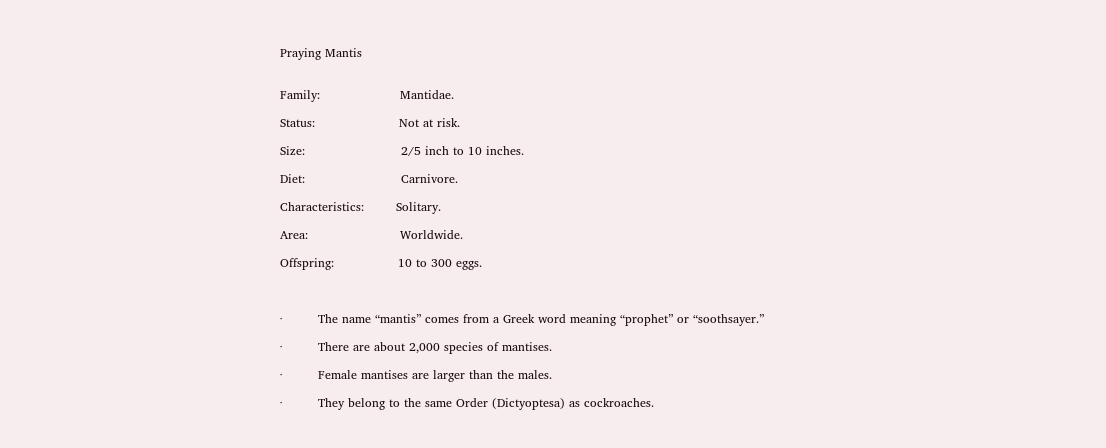Praying Mantis


Family:                    Mantidae.

Status:                     Not at risk.

Size:                        2/5 inch to 10 inches.

Diet:                        Carnivore.

Characteristics:        Solitary.

Area:                       Worldwide.

Offspring:                10 to 300 eggs.



·         The name “mantis” comes from a Greek word meaning “prophet” or “soothsayer.”

·         There are about 2,000 species of mantises.

·         Female mantises are larger than the males.

·         They belong to the same Order (Dictyoptesa) as cockroaches.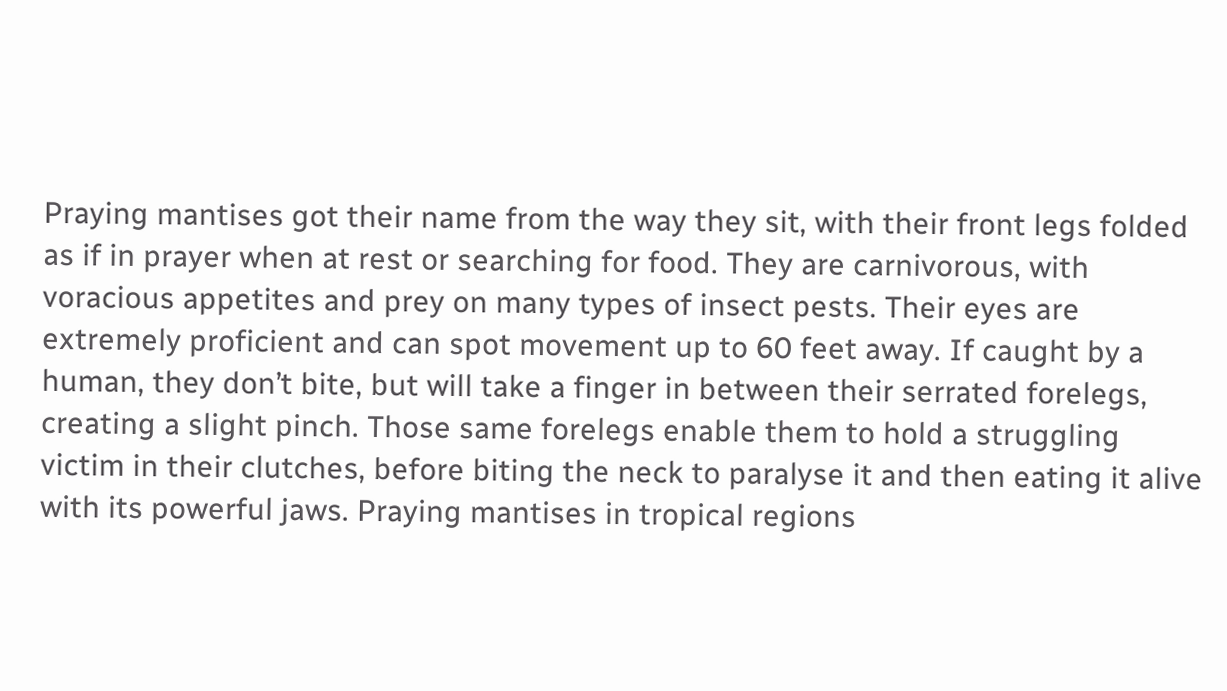Praying mantises got their name from the way they sit, with their front legs folded as if in prayer when at rest or searching for food. They are carnivorous, with voracious appetites and prey on many types of insect pests. Their eyes are extremely proficient and can spot movement up to 60 feet away. If caught by a human, they don’t bite, but will take a finger in between their serrated forelegs, creating a slight pinch. Those same forelegs enable them to hold a struggling victim in their clutches, before biting the neck to paralyse it and then eating it alive with its powerful jaws. Praying mantises in tropical regions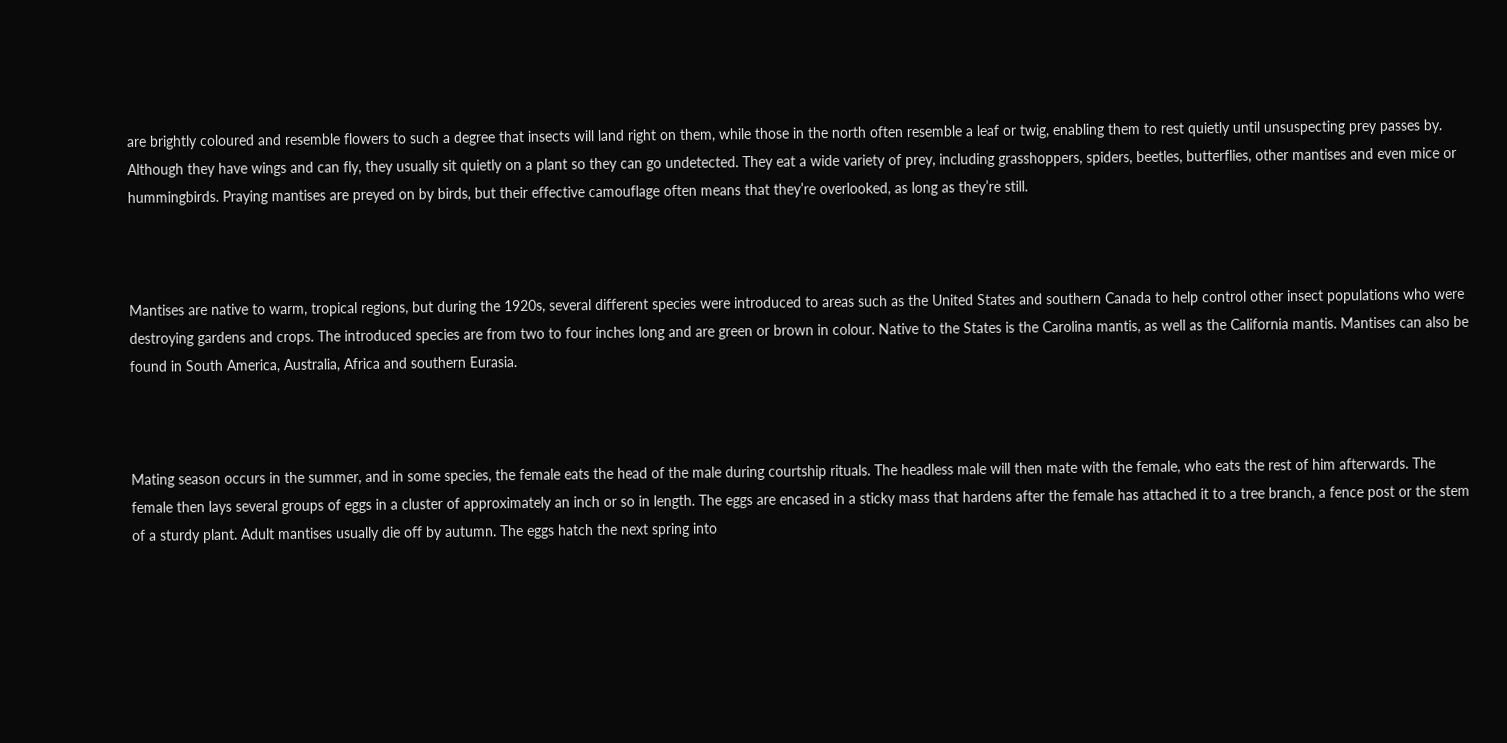are brightly coloured and resemble flowers to such a degree that insects will land right on them, while those in the north often resemble a leaf or twig, enabling them to rest quietly until unsuspecting prey passes by. Although they have wings and can fly, they usually sit quietly on a plant so they can go undetected. They eat a wide variety of prey, including grasshoppers, spiders, beetles, butterflies, other mantises and even mice or hummingbirds. Praying mantises are preyed on by birds, but their effective camouflage often means that they’re overlooked, as long as they’re still.



Mantises are native to warm, tropical regions, but during the 1920s, several different species were introduced to areas such as the United States and southern Canada to help control other insect populations who were destroying gardens and crops. The introduced species are from two to four inches long and are green or brown in colour. Native to the States is the Carolina mantis, as well as the California mantis. Mantises can also be found in South America, Australia, Africa and southern Eurasia.



Mating season occurs in the summer, and in some species, the female eats the head of the male during courtship rituals. The headless male will then mate with the female, who eats the rest of him afterwards. The female then lays several groups of eggs in a cluster of approximately an inch or so in length. The eggs are encased in a sticky mass that hardens after the female has attached it to a tree branch, a fence post or the stem of a sturdy plant. Adult mantises usually die off by autumn. The eggs hatch the next spring into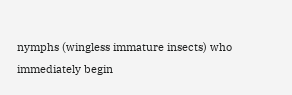nymphs (wingless immature insects) who immediately begin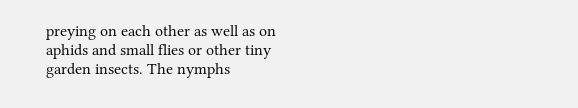preying on each other as well as on aphids and small flies or other tiny garden insects. The nymphs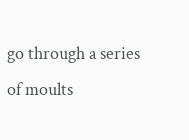go through a series of moults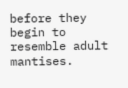before they begin to resemble adult mantises.